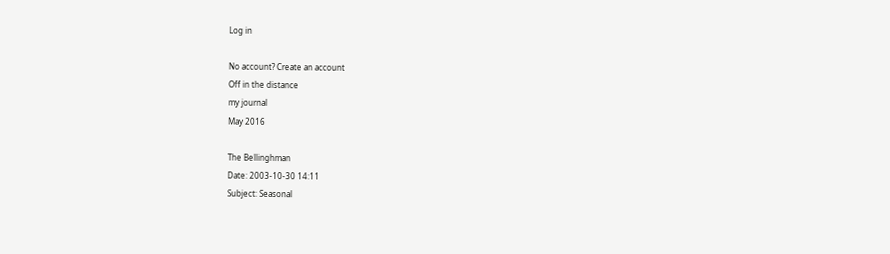Log in

No account? Create an account
Off in the distance
my journal
May 2016

The Bellinghman
Date: 2003-10-30 14:11
Subject: Seasonal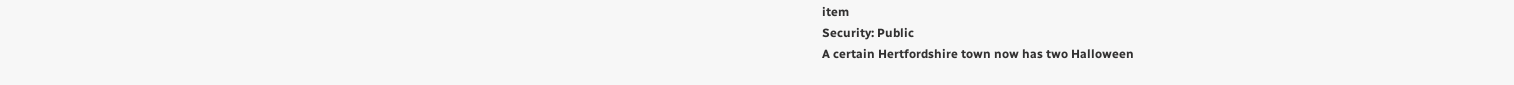item
Security: Public
A certain Hertfordshire town now has two Halloween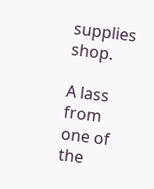supplies shop.

A lass from one of the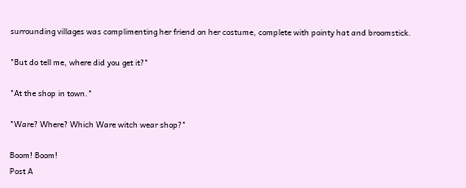surrounding villages was complimenting her friend on her costume, complete with pointy hat and broomstick.

"But do tell me, where did you get it?"

"At the shop in town."

"Ware? Where? Which Ware witch wear shop?"

Boom! Boom!
Post A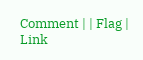Comment | | Flag | Link